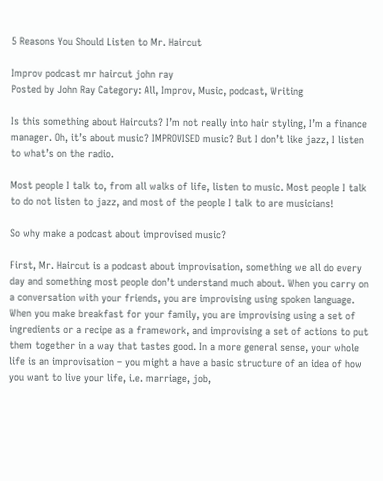5 Reasons You Should Listen to Mr. Haircut

Improv podcast mr haircut john ray
Posted by John Ray Category: All, Improv, Music, podcast, Writing

Is this something about Haircuts? I’m not really into hair styling, I’m a finance manager. Oh, it’s about music? IMPROVISED music? But I don’t like jazz, I listen to what’s on the radio.

Most people I talk to, from all walks of life, listen to music. Most people I talk to do not listen to jazz, and most of the people I talk to are musicians!

So why make a podcast about improvised music?

First, Mr. Haircut is a podcast about improvisation, something we all do every day and something most people don’t understand much about. When you carry on a conversation with your friends, you are improvising using spoken language. When you make breakfast for your family, you are improvising using a set of ingredients or a recipe as a framework, and improvising a set of actions to put them together in a way that tastes good. In a more general sense, your whole life is an improvisation – you might a have a basic structure of an idea of how you want to live your life, i.e. marriage, job,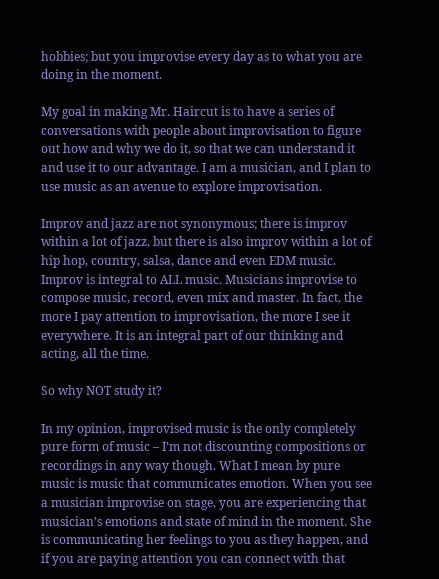hobbies; but you improvise every day as to what you are doing in the moment.

My goal in making Mr. Haircut is to have a series of conversations with people about improvisation to figure out how and why we do it, so that we can understand it and use it to our advantage. I am a musician, and I plan to use music as an avenue to explore improvisation.

Improv and jazz are not synonymous; there is improv within a lot of jazz, but there is also improv within a lot of hip hop, country, salsa, dance and even EDM music. Improv is integral to ALL music. Musicians improvise to compose music, record, even mix and master. In fact, the more I pay attention to improvisation, the more I see it everywhere. It is an integral part of our thinking and acting, all the time.

So why NOT study it?

In my opinion, improvised music is the only completely pure form of music – I’m not discounting compositions or recordings in any way though. What I mean by pure music is music that communicates emotion. When you see a musician improvise on stage, you are experiencing that musician’s emotions and state of mind in the moment. She is communicating her feelings to you as they happen, and if you are paying attention you can connect with that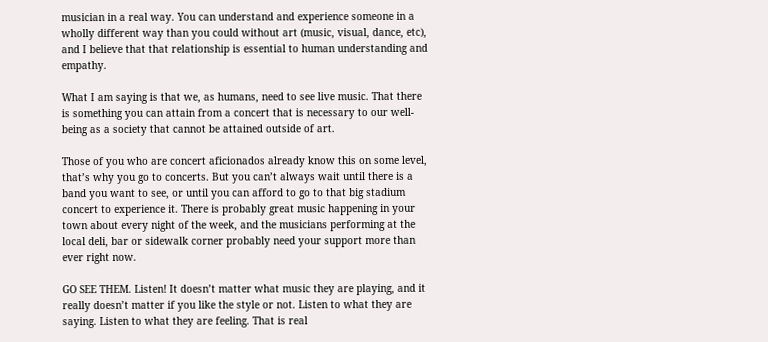musician in a real way. You can understand and experience someone in a wholly different way than you could without art (music, visual, dance, etc), and I believe that that relationship is essential to human understanding and empathy.

What I am saying is that we, as humans, need to see live music. That there is something you can attain from a concert that is necessary to our well-being as a society that cannot be attained outside of art.

Those of you who are concert aficionados already know this on some level, that’s why you go to concerts. But you can’t always wait until there is a band you want to see, or until you can afford to go to that big stadium concert to experience it. There is probably great music happening in your town about every night of the week, and the musicians performing at the local deli, bar or sidewalk corner probably need your support more than ever right now.

GO SEE THEM. Listen! It doesn’t matter what music they are playing, and it really doesn’t matter if you like the style or not. Listen to what they are saying. Listen to what they are feeling. That is real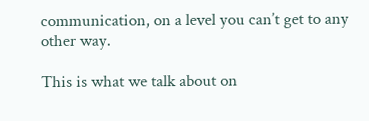communication, on a level you can’t get to any other way.

This is what we talk about on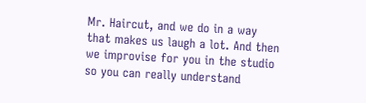Mr. Haircut, and we do in a way that makes us laugh a lot. And then we improvise for you in the studio so you can really understand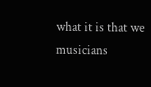what it is that we musicians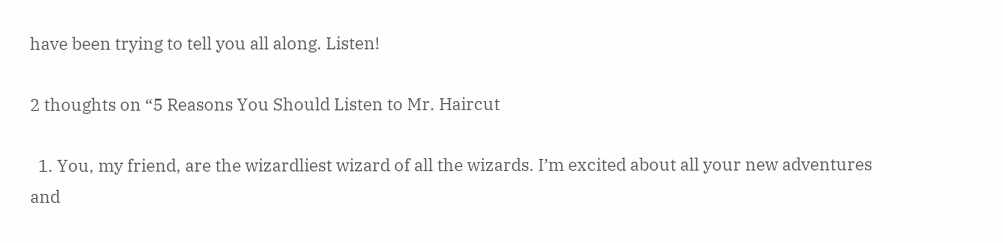have been trying to tell you all along. Listen!

2 thoughts on “5 Reasons You Should Listen to Mr. Haircut

  1. You, my friend, are the wizardliest wizard of all the wizards. I’m excited about all your new adventures and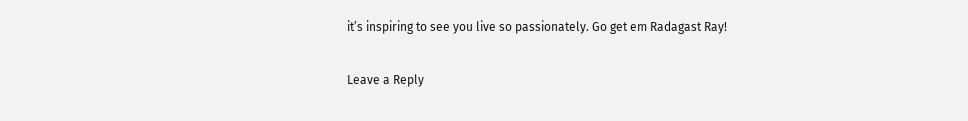it’s inspiring to see you live so passionately. Go get em Radagast Ray!

Leave a Reply